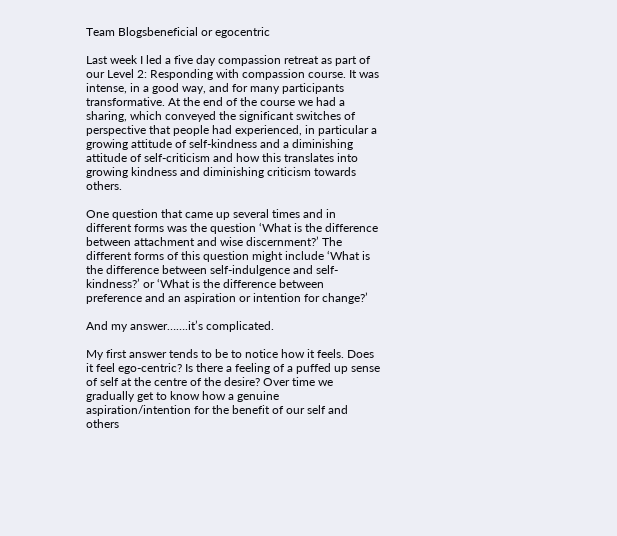Team Blogsbeneficial or egocentric

Last week I led a five day compassion retreat as part of our Level 2: Responding with compassion course. It was intense, in a good way, and for many participants transformative. At the end of the course we had a sharing, which conveyed the significant switches of perspective that people had experienced, in particular a growing attitude of self-kindness and a diminishing attitude of self-criticism and how this translates into growing kindness and diminishing criticism towards others.

One question that came up several times and in different forms was the question ‘What is the difference between attachment and wise discernment?’ The different forms of this question might include ‘What is the difference between self-indulgence and self-kindness?’ or ‘What is the difference between preference and an aspiration or intention for change?’

And my answer…….it’s complicated.

My first answer tends to be to notice how it feels. Does it feel ego-centric? Is there a feeling of a puffed up sense of self at the centre of the desire? Over time we gradually get to know how a genuine aspiration/intention for the benefit of our self and others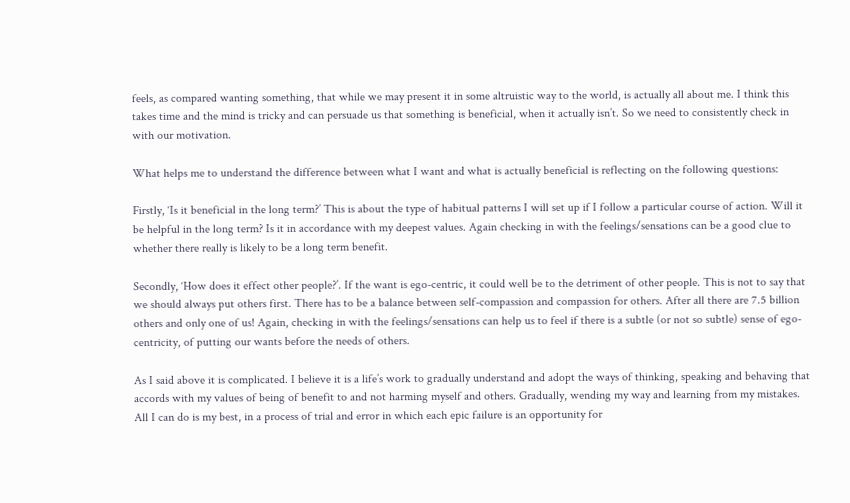feels, as compared wanting something, that while we may present it in some altruistic way to the world, is actually all about me. I think this takes time and the mind is tricky and can persuade us that something is beneficial, when it actually isn’t. So we need to consistently check in with our motivation.

What helps me to understand the difference between what I want and what is actually beneficial is reflecting on the following questions:

Firstly, ‘Is it beneficial in the long term?’ This is about the type of habitual patterns I will set up if I follow a particular course of action. Will it be helpful in the long term? Is it in accordance with my deepest values. Again checking in with the feelings/sensations can be a good clue to whether there really is likely to be a long term benefit.

Secondly, ‘How does it effect other people?’. If the want is ego-centric, it could well be to the detriment of other people. This is not to say that we should always put others first. There has to be a balance between self-compassion and compassion for others. After all there are 7.5 billion others and only one of us! Again, checking in with the feelings/sensations can help us to feel if there is a subtle (or not so subtle) sense of ego-centricity, of putting our wants before the needs of others.

As I said above it is complicated. I believe it is a life’s work to gradually understand and adopt the ways of thinking, speaking and behaving that accords with my values of being of benefit to and not harming myself and others. Gradually, wending my way and learning from my mistakes. All I can do is my best, in a process of trial and error in which each epic failure is an opportunity for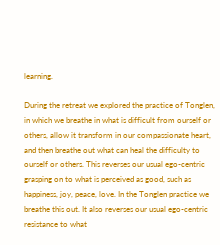learning.

During the retreat we explored the practice of Tonglen, in which we breathe in what is difficult from ourself or others, allow it transform in our compassionate heart, and then breathe out what can heal the difficulty to ourself or others. This reverses our usual ego-centric grasping on to what is perceived as good, such as happiness, joy, peace, love. In the Tonglen practice we breathe this out. It also reverses our usual ego-centric resistance to what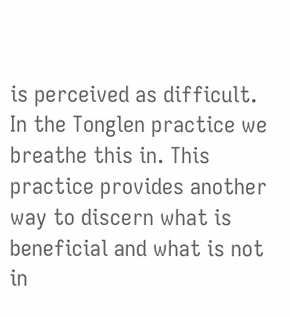is perceived as difficult. In the Tonglen practice we breathe this in. This practice provides another way to discern what is beneficial and what is not in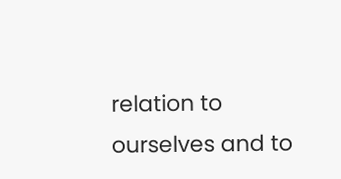relation to ourselves and to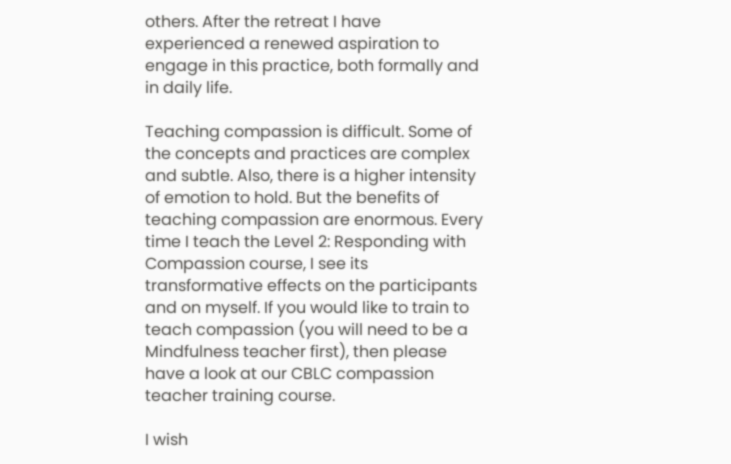others. After the retreat I have experienced a renewed aspiration to engage in this practice, both formally and in daily life.

Teaching compassion is difficult. Some of the concepts and practices are complex and subtle. Also, there is a higher intensity of emotion to hold. But the benefits of teaching compassion are enormous. Every time I teach the Level 2: Responding with Compassion course, I see its transformative effects on the participants and on myself. If you would like to train to teach compassion (you will need to be a Mindfulness teacher first), then please have a look at our CBLC compassion teacher training course.

I wish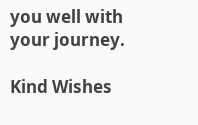you well with your journey.

Kind Wishes